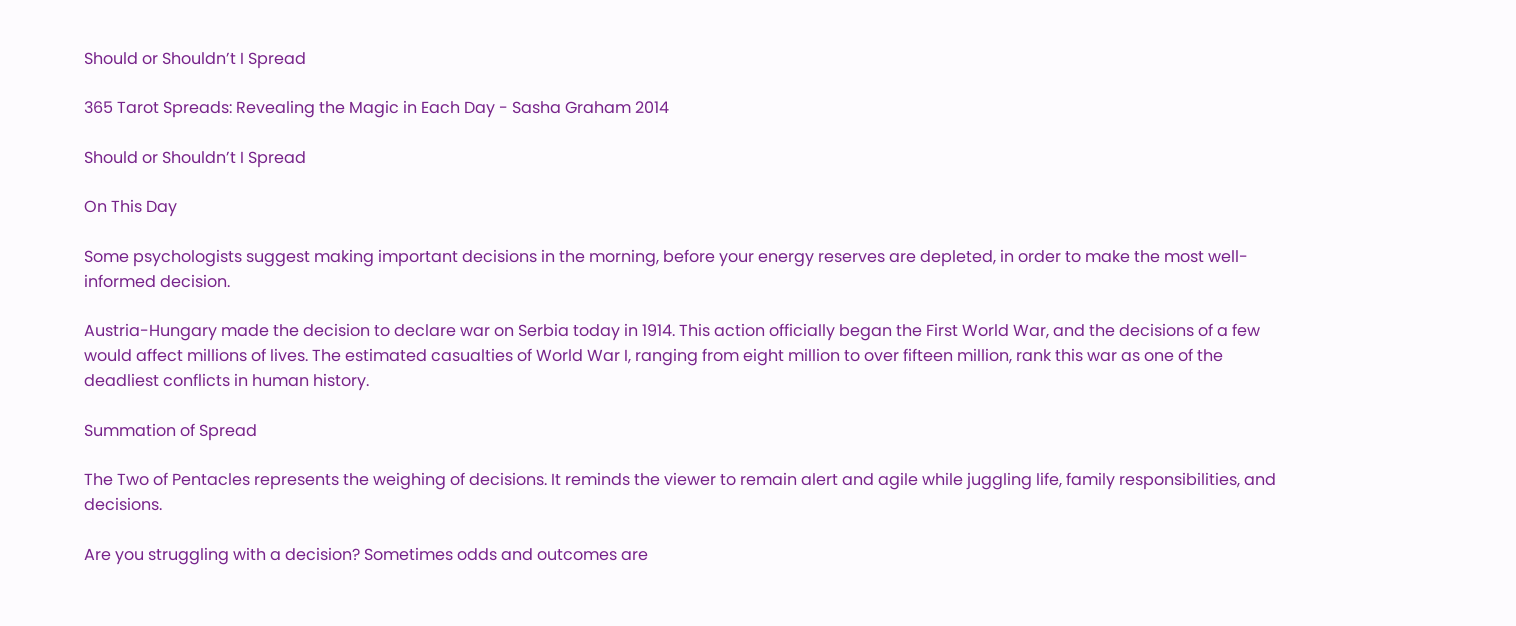Should or Shouldn’t I Spread

365 Tarot Spreads: Revealing the Magic in Each Day - Sasha Graham 2014

Should or Shouldn’t I Spread

On This Day

Some psychologists suggest making important decisions in the morning, before your energy reserves are depleted, in order to make the most well-informed decision.

Austria-Hungary made the decision to declare war on Serbia today in 1914. This action officially began the First World War, and the decisions of a few would affect millions of lives. The estimated casualties of World War I, ranging from eight million to over fifteen million, rank this war as one of the deadliest conflicts in human history.

Summation of Spread

The Two of Pentacles represents the weighing of decisions. It reminds the viewer to remain alert and agile while juggling life, family responsibilities, and decisions.

Are you struggling with a decision? Sometimes odds and outcomes are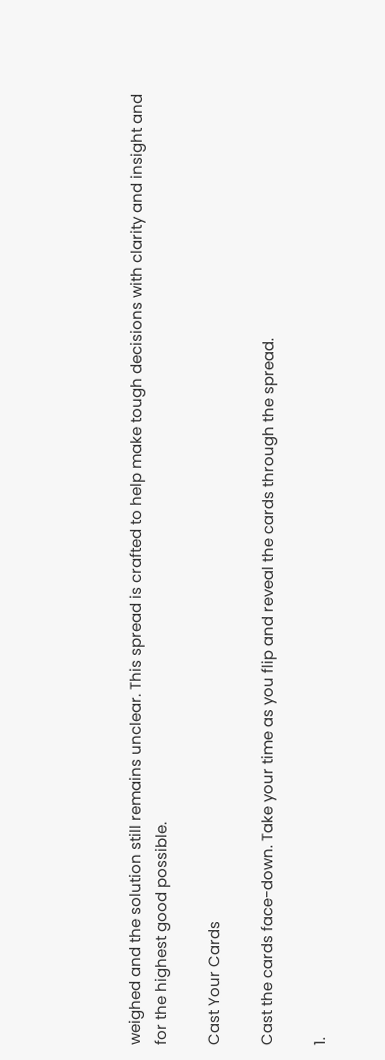weighed and the solution still remains unclear. This spread is crafted to help make tough decisions with clarity and insight and for the highest good possible.

Cast Your Cards

Cast the cards face-down. Take your time as you flip and reveal the cards through the spread.

1.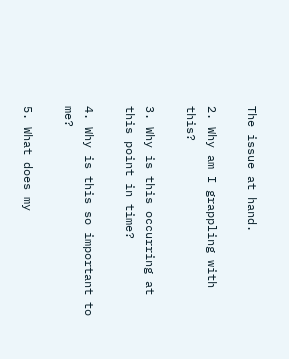The issue at hand.

2. Why am I grappling with this?

3. Why is this occurring at this point in time?

4. Why is this so important to me?

5. What does my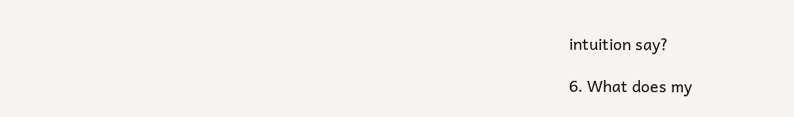intuition say?

6. What does my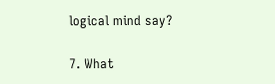logical mind say?

7. What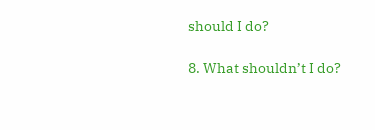should I do?

8. What shouldn’t I do?